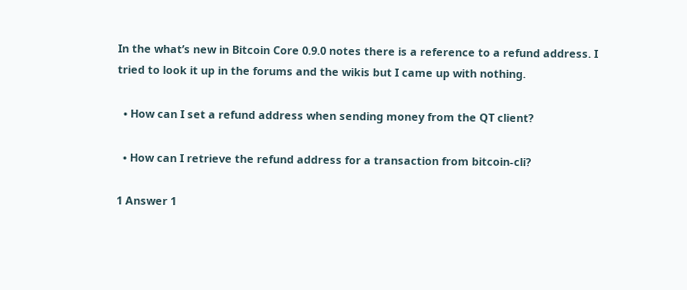In the what’s new in Bitcoin Core 0.9.0 notes there is a reference to a refund address. I tried to look it up in the forums and the wikis but I came up with nothing.

  • How can I set a refund address when sending money from the QT client?

  • How can I retrieve the refund address for a transaction from bitcoin-cli?

1 Answer 1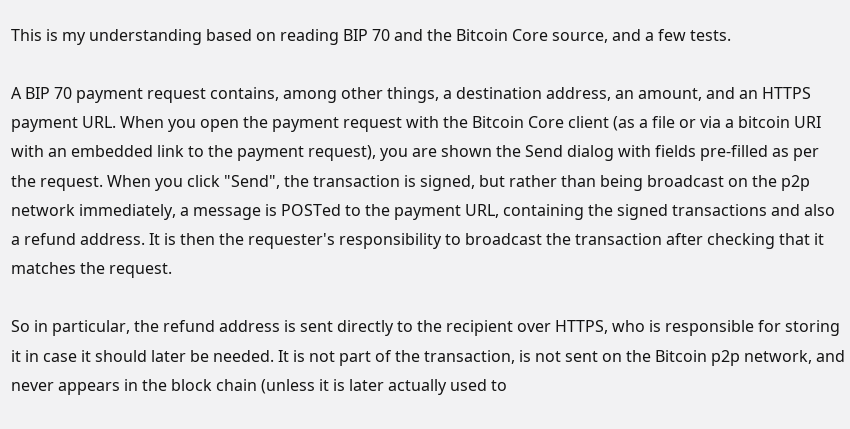This is my understanding based on reading BIP 70 and the Bitcoin Core source, and a few tests.

A BIP 70 payment request contains, among other things, a destination address, an amount, and an HTTPS payment URL. When you open the payment request with the Bitcoin Core client (as a file or via a bitcoin URI with an embedded link to the payment request), you are shown the Send dialog with fields pre-filled as per the request. When you click "Send", the transaction is signed, but rather than being broadcast on the p2p network immediately, a message is POSTed to the payment URL, containing the signed transactions and also a refund address. It is then the requester's responsibility to broadcast the transaction after checking that it matches the request.

So in particular, the refund address is sent directly to the recipient over HTTPS, who is responsible for storing it in case it should later be needed. It is not part of the transaction, is not sent on the Bitcoin p2p network, and never appears in the block chain (unless it is later actually used to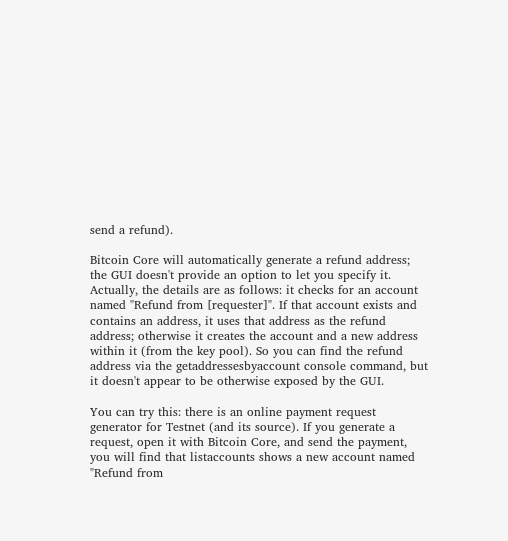send a refund).

Bitcoin Core will automatically generate a refund address; the GUI doesn't provide an option to let you specify it. Actually, the details are as follows: it checks for an account named "Refund from [requester]". If that account exists and contains an address, it uses that address as the refund address; otherwise it creates the account and a new address within it (from the key pool). So you can find the refund address via the getaddressesbyaccount console command, but it doesn't appear to be otherwise exposed by the GUI.

You can try this: there is an online payment request generator for Testnet (and its source). If you generate a request, open it with Bitcoin Core, and send the payment, you will find that listaccounts shows a new account named "Refund from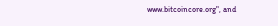www.bitcoincore.org", and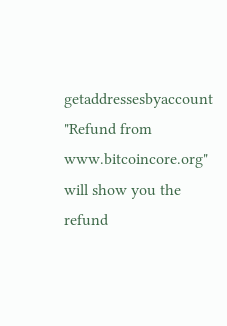getaddressesbyaccount "Refund from www.bitcoincore.org" will show you the refund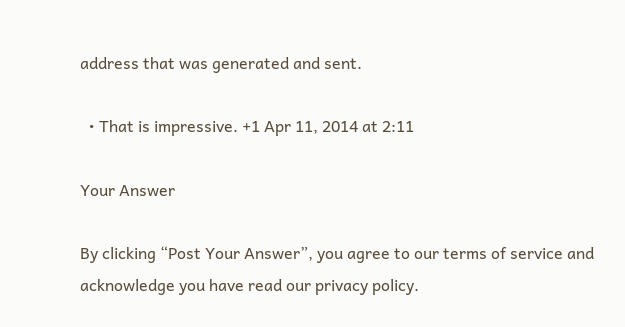address that was generated and sent.

  • That is impressive. +1 Apr 11, 2014 at 2:11

Your Answer

By clicking “Post Your Answer”, you agree to our terms of service and acknowledge you have read our privacy policy.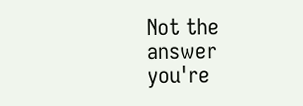Not the answer you're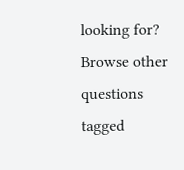looking for? Browse other questions tagged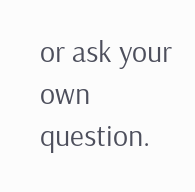or ask your own question.